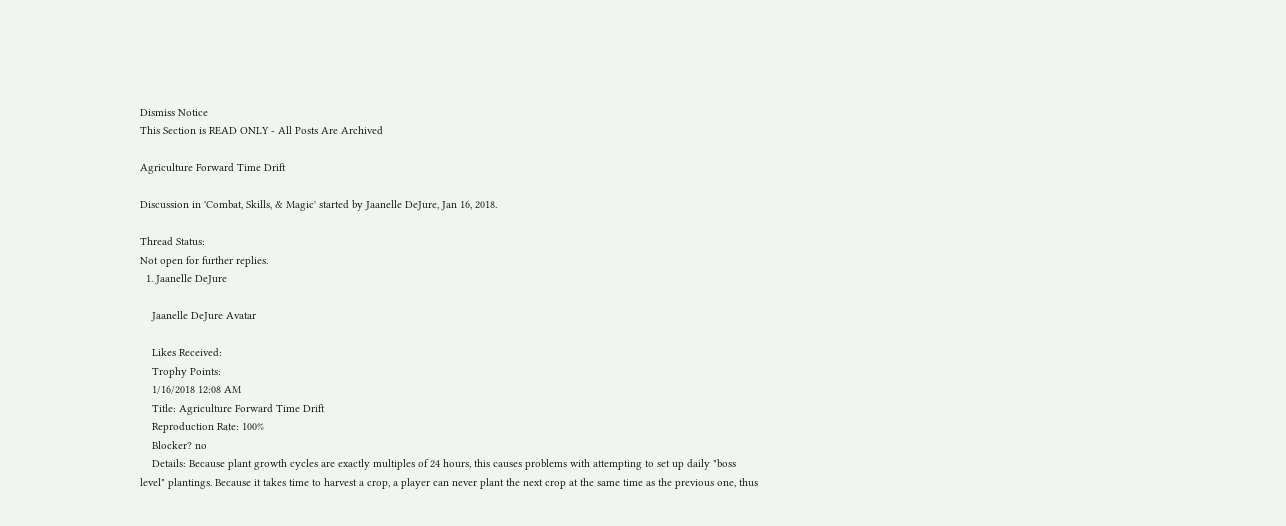Dismiss Notice
This Section is READ ONLY - All Posts Are Archived

Agriculture Forward Time Drift

Discussion in 'Combat, Skills, & Magic' started by Jaanelle DeJure, Jan 16, 2018.

Thread Status:
Not open for further replies.
  1. Jaanelle DeJure

    Jaanelle DeJure Avatar

    Likes Received:
    Trophy Points:
    1/16/2018 12:08 AM
    Title: Agriculture Forward Time Drift
    Reproduction Rate: 100%
    Blocker? no
    Details: Because plant growth cycles are exactly multiples of 24 hours, this causes problems with attempting to set up daily "boss level" plantings. Because it takes time to harvest a crop, a player can never plant the next crop at the same time as the previous one, thus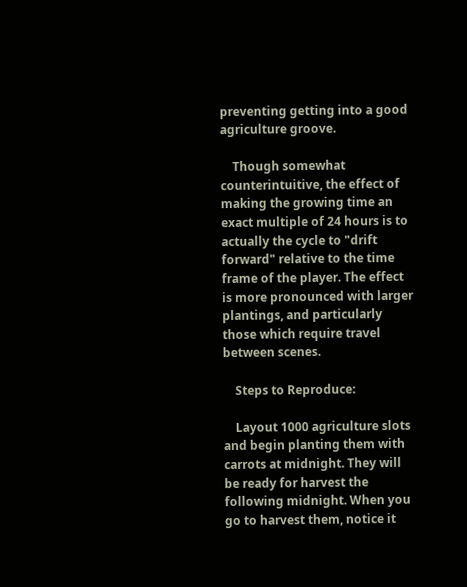preventing getting into a good agriculture groove.

    Though somewhat counterintuitive, the effect of making the growing time an exact multiple of 24 hours is to actually the cycle to "drift forward" relative to the time frame of the player. The effect is more pronounced with larger plantings, and particularly those which require travel between scenes.

    Steps to Reproduce:

    Layout 1000 agriculture slots and begin planting them with carrots at midnight. They will be ready for harvest the following midnight. When you go to harvest them, notice it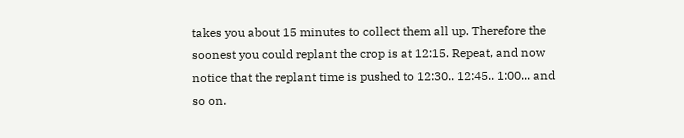takes you about 15 minutes to collect them all up. Therefore the soonest you could replant the crop is at 12:15. Repeat, and now notice that the replant time is pushed to 12:30.. 12:45.. 1:00... and so on.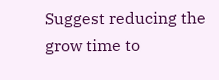Suggest reducing the grow time to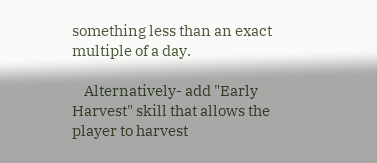something less than an exact multiple of a day.

    Alternatively- add "Early Harvest" skill that allows the player to harvest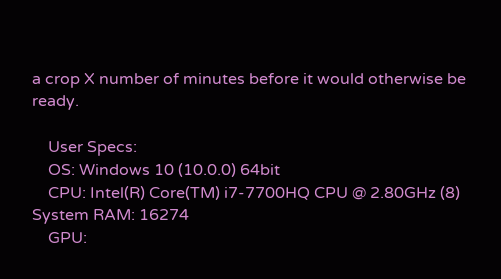a crop X number of minutes before it would otherwise be ready.

    User Specs:
    OS: Windows 10 (10.0.0) 64bit
    CPU: Intel(R) Core(TM) i7-7700HQ CPU @ 2.80GHz (8) System RAM: 16274
    GPU: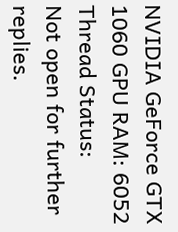NVIDIA GeForce GTX 1060 GPU RAM: 6052
Thread Status:
Not open for further replies.